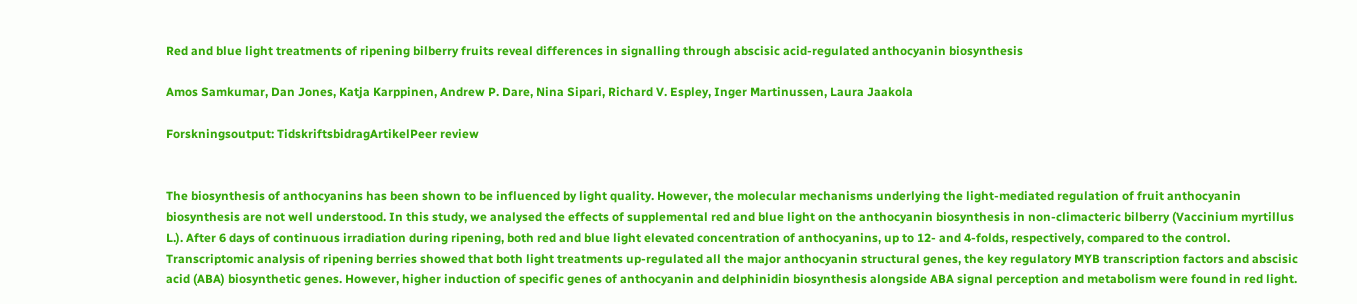Red and blue light treatments of ripening bilberry fruits reveal differences in signalling through abscisic acid-regulated anthocyanin biosynthesis

Amos Samkumar, Dan Jones, Katja Karppinen, Andrew P. Dare, Nina Sipari, Richard V. Espley, Inger Martinussen, Laura Jaakola

Forskningsoutput: TidskriftsbidragArtikelPeer review


The biosynthesis of anthocyanins has been shown to be influenced by light quality. However, the molecular mechanisms underlying the light-mediated regulation of fruit anthocyanin biosynthesis are not well understood. In this study, we analysed the effects of supplemental red and blue light on the anthocyanin biosynthesis in non-climacteric bilberry (Vaccinium myrtillus L.). After 6 days of continuous irradiation during ripening, both red and blue light elevated concentration of anthocyanins, up to 12- and 4-folds, respectively, compared to the control. Transcriptomic analysis of ripening berries showed that both light treatments up-regulated all the major anthocyanin structural genes, the key regulatory MYB transcription factors and abscisic acid (ABA) biosynthetic genes. However, higher induction of specific genes of anthocyanin and delphinidin biosynthesis alongside ABA signal perception and metabolism were found in red light.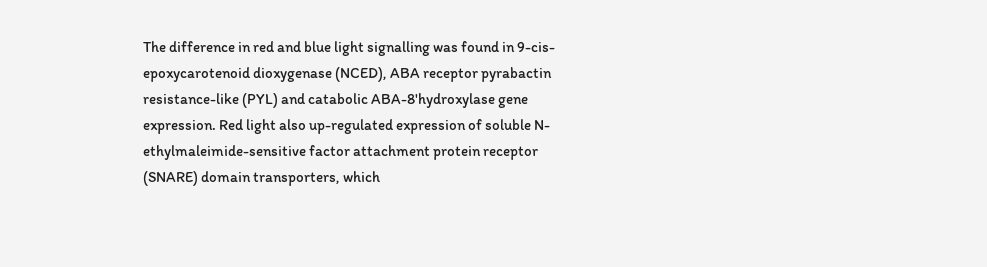The difference in red and blue light signalling was found in 9-cis-epoxycarotenoid dioxygenase (NCED), ABA receptor pyrabactin resistance-like (PYL) and catabolic ABA-8'hydroxylase gene expression. Red light also up-regulated expression of soluble N-ethylmaleimide-sensitive factor attachment protein receptor (SNARE) domain transporters, which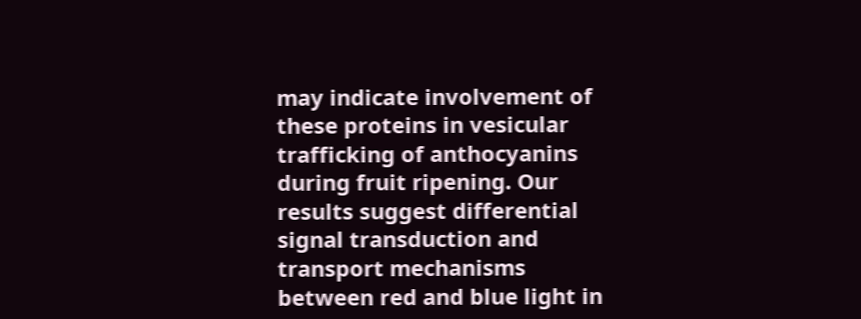may indicate involvement of these proteins in vesicular trafficking of anthocyanins during fruit ripening. Our results suggest differential signal transduction and transport mechanisms between red and blue light in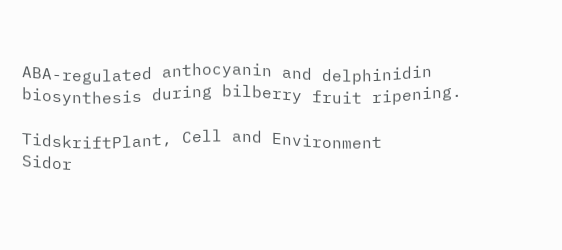ABA-regulated anthocyanin and delphinidin biosynthesis during bilberry fruit ripening.

TidskriftPlant, Cell and Environment
Sidor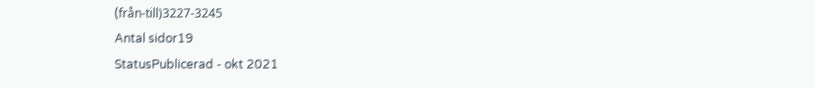(från-till)3227-3245
Antal sidor19
StatusPublicerad - okt 2021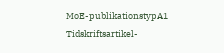MoE-publikationstypA1 Tidskriftsartikel-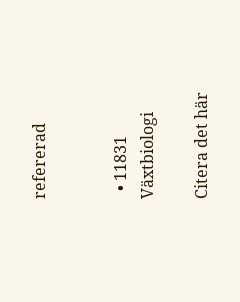refererad


  • 11831 Växtbiologi

Citera det här